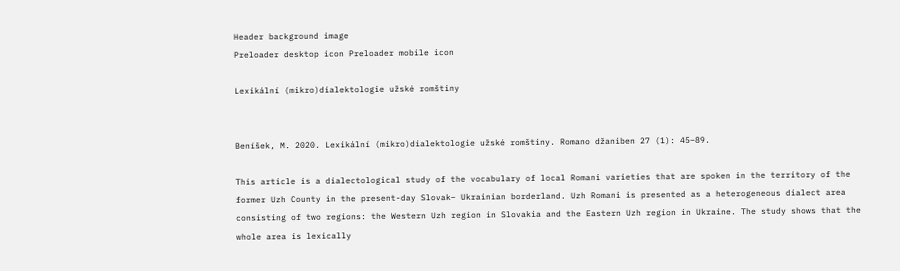Header background image
Preloader desktop icon Preloader mobile icon

Lexikální (mikro)dialektologie užské romštiny


Beníšek, M. 2020. Lexikální (mikro)dialektologie užské romštiny. Romano džaniben 27 (1): 45–89.

This article is a dialectological study of the vocabulary of local Romani varieties that are spoken in the territory of the former Uzh County in the present-day Slovak– Ukrainian borderland. Uzh Romani is presented as a heterogeneous dialect area consisting of two regions: the Western Uzh region in Slovakia and the Eastern Uzh region in Ukraine. The study shows that the whole area is lexically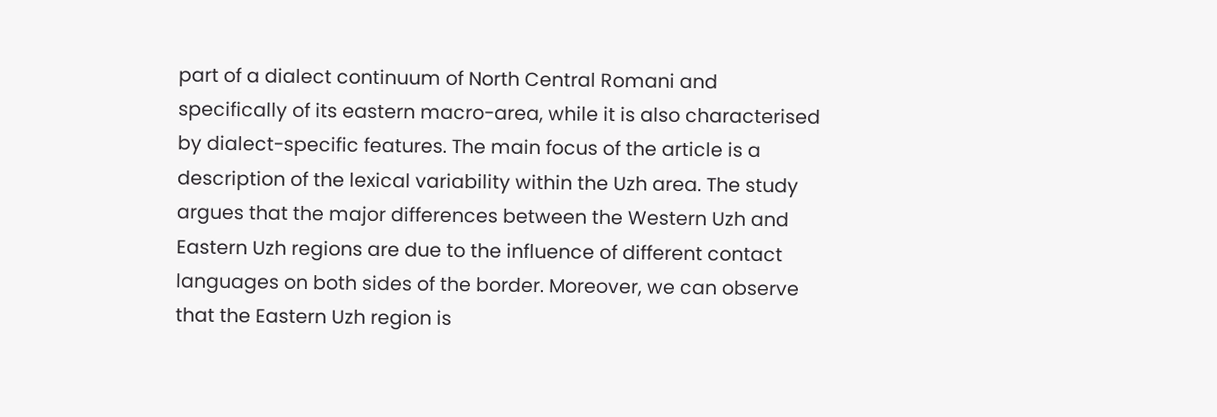part of a dialect continuum of North Central Romani and specifically of its eastern macro-area, while it is also characterised by dialect-specific features. The main focus of the article is a description of the lexical variability within the Uzh area. The study argues that the major differences between the Western Uzh and Eastern Uzh regions are due to the influence of different contact languages on both sides of the border. Moreover, we can observe that the Eastern Uzh region is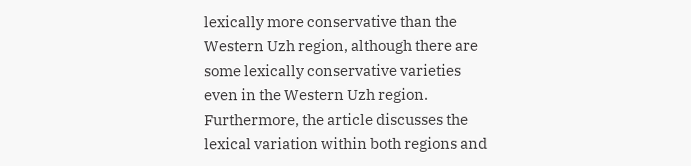lexically more conservative than the Western Uzh region, although there are some lexically conservative varieties even in the Western Uzh region. Furthermore, the article discusses the lexical variation within both regions and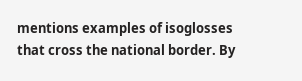mentions examples of isoglosses that cross the national border. By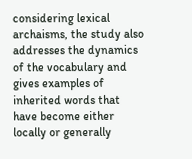considering lexical archaisms, the study also addresses the dynamics of the vocabulary and gives examples of inherited words that have become either locally or generally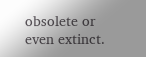obsolete or even extinct.